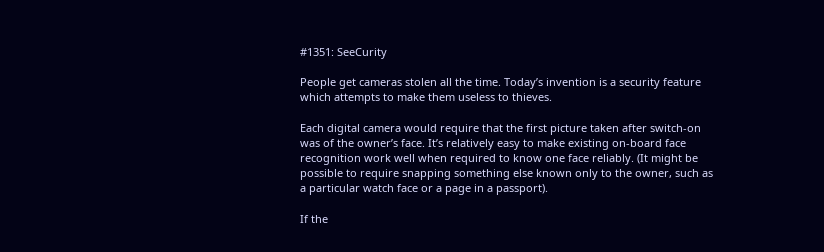#1351: SeeCurity

People get cameras stolen all the time. Today’s invention is a security feature which attempts to make them useless to thieves.

Each digital camera would require that the first picture taken after switch-on was of the owner’s face. It’s relatively easy to make existing on-board face recognition work well when required to know one face reliably. (It might be possible to require snapping something else known only to the owner, such as a particular watch face or a page in a passport).

If the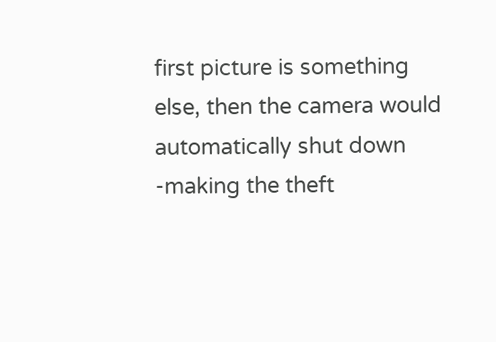first picture is something else, then the camera would automatically shut down -making the theft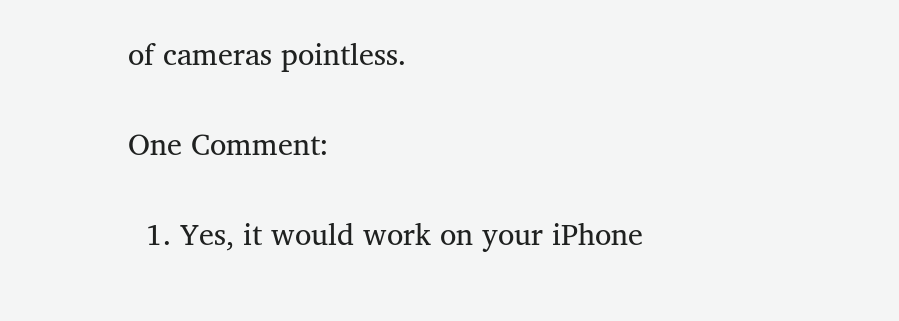of cameras pointless.

One Comment:

  1. Yes, it would work on your iPhone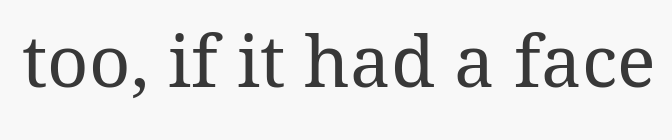too, if it had a face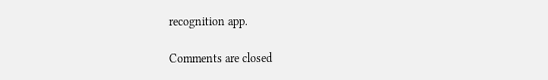recognition app.

Comments are closed